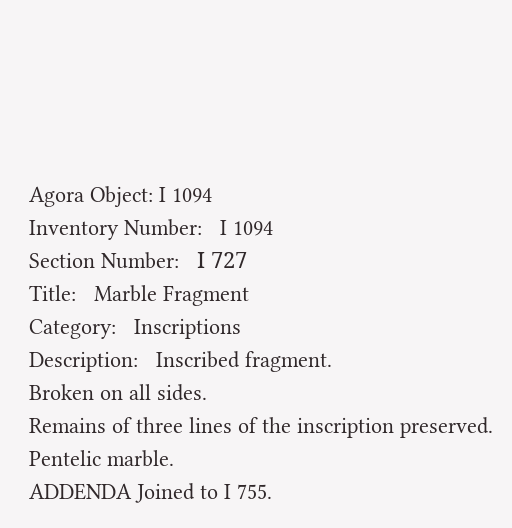Agora Object: I 1094
Inventory Number:   I 1094
Section Number:   Ι 727
Title:   Marble Fragment
Category:   Inscriptions
Description:   Inscribed fragment.
Broken on all sides.
Remains of three lines of the inscription preserved.
Pentelic marble.
ADDENDA Joined to I 755.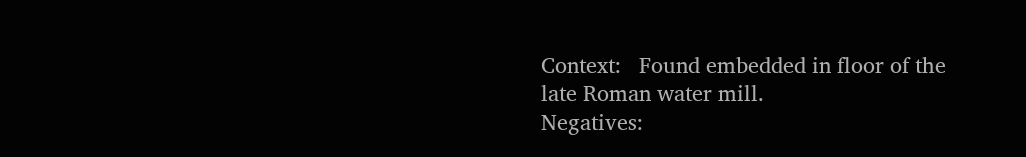Context:   Found embedded in floor of the late Roman water mill.
Negatives: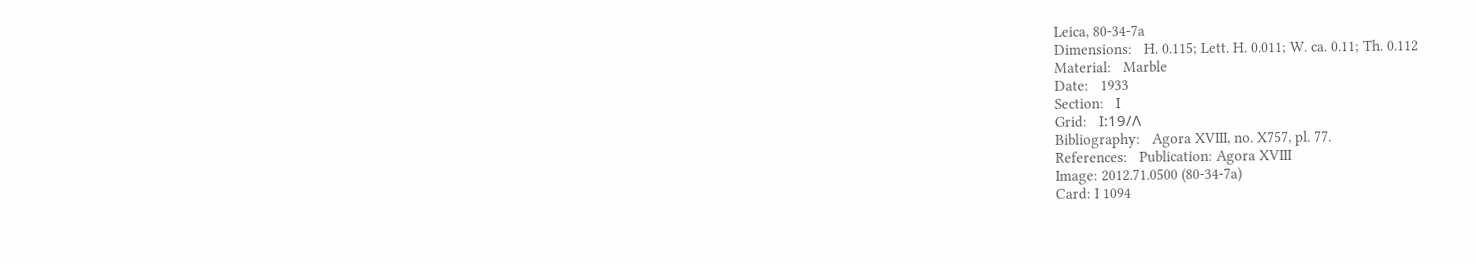Leica, 80-34-7a
Dimensions:   H. 0.115; Lett. H. 0.011; W. ca. 0.11; Th. 0.112
Material:   Marble
Date:   1933
Section:   Ι
Grid:   Ι:19/Λ
Bibliography:   Agora XVIII, no. X757, pl. 77.
References:   Publication: Agora XVIII
Image: 2012.71.0500 (80-34-7a)
Card: I 1094